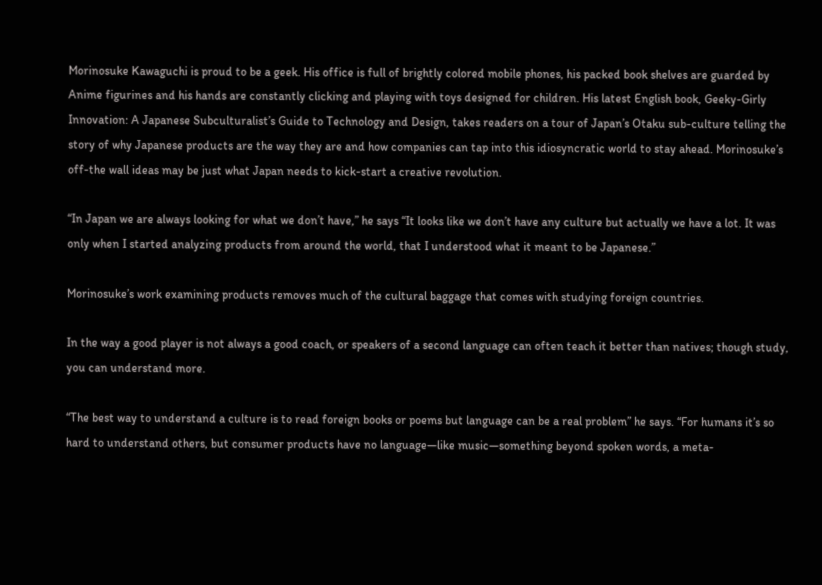Morinosuke Kawaguchi is proud to be a geek. His office is full of brightly colored mobile phones, his packed book shelves are guarded by Anime figurines and his hands are constantly clicking and playing with toys designed for children. His latest English book, Geeky-Girly Innovation: A Japanese Subculturalist’s Guide to Technology and Design, takes readers on a tour of Japan’s Otaku sub-culture telling the story of why Japanese products are the way they are and how companies can tap into this idiosyncratic world to stay ahead. Morinosuke’s off-the wall ideas may be just what Japan needs to kick-start a creative revolution.

“In Japan we are always looking for what we don’t have,” he says “It looks like we don’t have any culture but actually we have a lot. It was only when I started analyzing products from around the world, that I understood what it meant to be Japanese.”

Morinosuke’s work examining products removes much of the cultural baggage that comes with studying foreign countries.

In the way a good player is not always a good coach, or speakers of a second language can often teach it better than natives; though study, you can understand more.

“The best way to understand a culture is to read foreign books or poems but language can be a real problem” he says. “For humans it’s so hard to understand others, but consumer products have no language—like music—something beyond spoken words, a meta-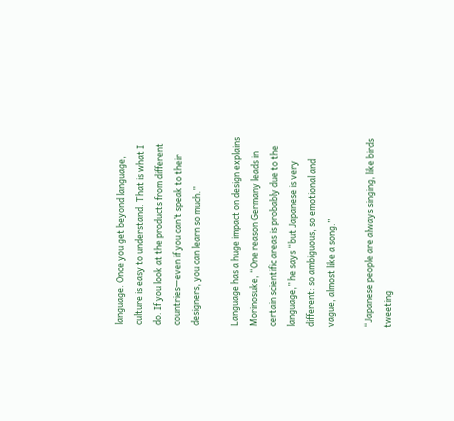language. Once you get beyond language, culture is easy to understand. That is what I do. If you look at the products from different countries—even if you can’t speak to their designers, you can learn so much.”

Language has a huge impact on design explains Morinosuke, “One reason Germany leads in certain scientific areas is probably due to the language,” he says “but Japanese is very different: so ambiguous, so emotional and vague, almost like a song.”

“Japanese people are always singing, like birds tweeting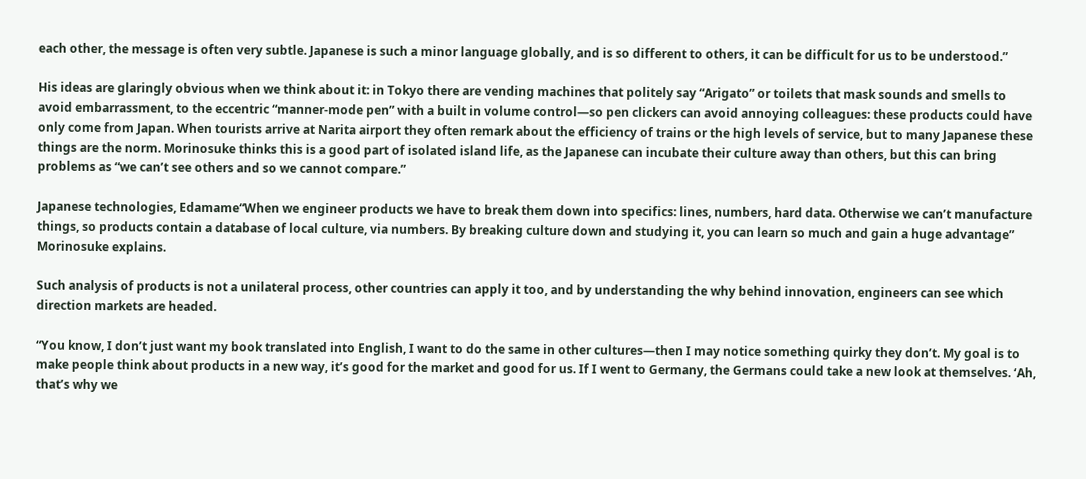each other, the message is often very subtle. Japanese is such a minor language globally, and is so different to others, it can be difficult for us to be understood.”

His ideas are glaringly obvious when we think about it: in Tokyo there are vending machines that politely say “Arigato” or toilets that mask sounds and smells to avoid embarrassment, to the eccentric “manner-mode pen” with a built in volume control—so pen clickers can avoid annoying colleagues: these products could have only come from Japan. When tourists arrive at Narita airport they often remark about the efficiency of trains or the high levels of service, but to many Japanese these things are the norm. Morinosuke thinks this is a good part of isolated island life, as the Japanese can incubate their culture away than others, but this can bring problems as “we can’t see others and so we cannot compare.”

Japanese technologies, Edamame“When we engineer products we have to break them down into specifics: lines, numbers, hard data. Otherwise we can’t manufacture things, so products contain a database of local culture, via numbers. By breaking culture down and studying it, you can learn so much and gain a huge advantage” Morinosuke explains.

Such analysis of products is not a unilateral process, other countries can apply it too, and by understanding the why behind innovation, engineers can see which direction markets are headed.

“You know, I don’t just want my book translated into English, I want to do the same in other cultures―then I may notice something quirky they don’t. My goal is to make people think about products in a new way, it’s good for the market and good for us. If I went to Germany, the Germans could take a new look at themselves. ‘Ah, that’s why we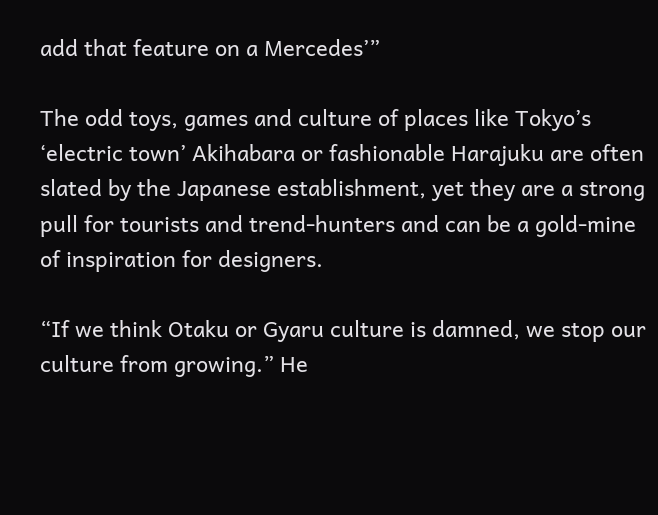add that feature on a Mercedes’”

The odd toys, games and culture of places like Tokyo’s ‘electric town’ Akihabara or fashionable Harajuku are often slated by the Japanese establishment, yet they are a strong pull for tourists and trend-hunters and can be a gold-mine of inspiration for designers.

“If we think Otaku or Gyaru culture is damned, we stop our culture from growing.” He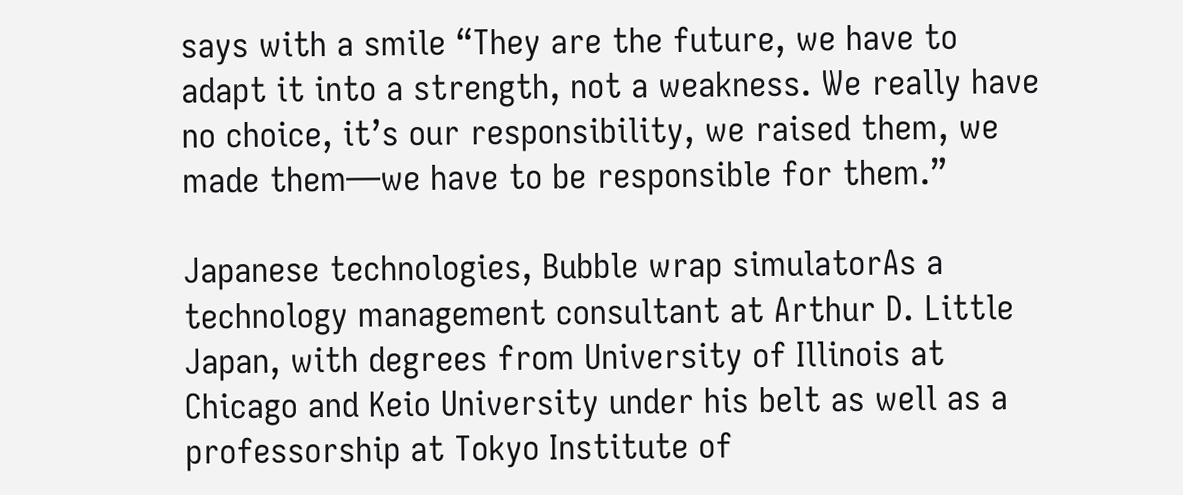says with a smile “They are the future, we have to adapt it into a strength, not a weakness. We really have no choice, it’s our responsibility, we raised them, we made them—we have to be responsible for them.”

Japanese technologies, Bubble wrap simulatorAs a technology management consultant at Arthur D. Little Japan, with degrees from University of Illinois at Chicago and Keio University under his belt as well as a professorship at Tokyo Institute of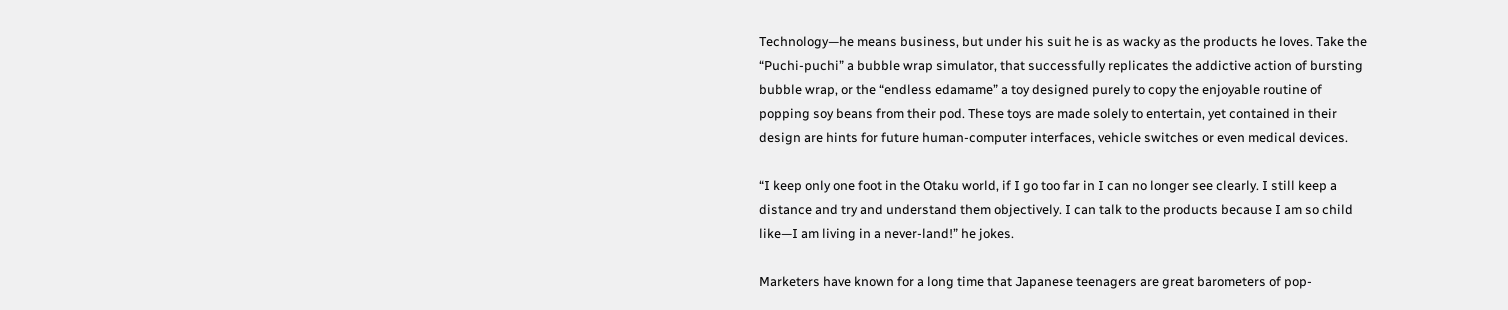Technology—he means business, but under his suit he is as wacky as the products he loves. Take the “Puchi-puchi” a bubble wrap simulator, that successfully replicates the addictive action of bursting bubble wrap, or the “endless edamame” a toy designed purely to copy the enjoyable routine of popping soy beans from their pod. These toys are made solely to entertain, yet contained in their design are hints for future human-computer interfaces, vehicle switches or even medical devices.

“I keep only one foot in the Otaku world, if I go too far in I can no longer see clearly. I still keep a distance and try and understand them objectively. I can talk to the products because I am so child like—I am living in a never-land!” he jokes.

Marketers have known for a long time that Japanese teenagers are great barometers of pop-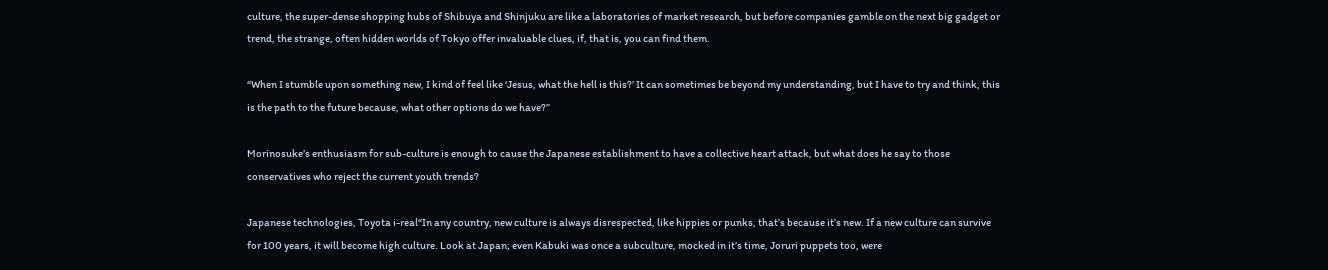culture, the super-dense shopping hubs of Shibuya and Shinjuku are like a laboratories of market research, but before companies gamble on the next big gadget or trend, the strange, often hidden worlds of Tokyo offer invaluable clues, if, that is, you can find them.

“When I stumble upon something new, I kind of feel like ‘Jesus, what the hell is this?’ It can sometimes be beyond my understanding, but I have to try and think, this is the path to the future because, what other options do we have?”

Morinosuke’s enthusiasm for sub-culture is enough to cause the Japanese establishment to have a collective heart attack, but what does he say to those conservatives who reject the current youth trends?

Japanese technologies, Toyota i-real“In any country, new culture is always disrespected, like hippies or punks, that’s because it’s new. If a new culture can survive for 100 years, it will become high culture. Look at Japan; even Kabuki was once a subculture, mocked in it’s time, Joruri puppets too, were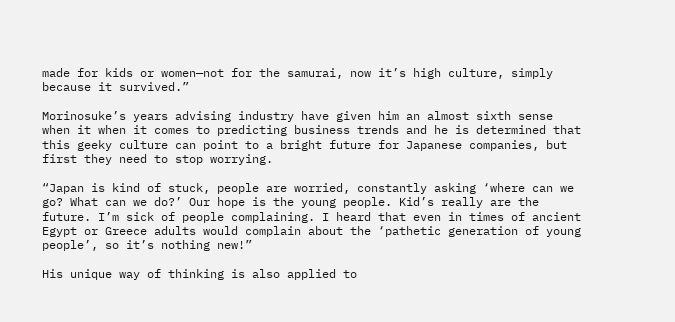made for kids or women—not for the samurai, now it’s high culture, simply because it survived.”

Morinosuke’s years advising industry have given him an almost sixth sense when it when it comes to predicting business trends and he is determined that this geeky culture can point to a bright future for Japanese companies, but first they need to stop worrying.

“Japan is kind of stuck, people are worried, constantly asking ‘where can we go? What can we do?’ Our hope is the young people. Kid’s really are the future. I’m sick of people complaining. I heard that even in times of ancient Egypt or Greece adults would complain about the ‘pathetic generation of young people’, so it’s nothing new!”

His unique way of thinking is also applied to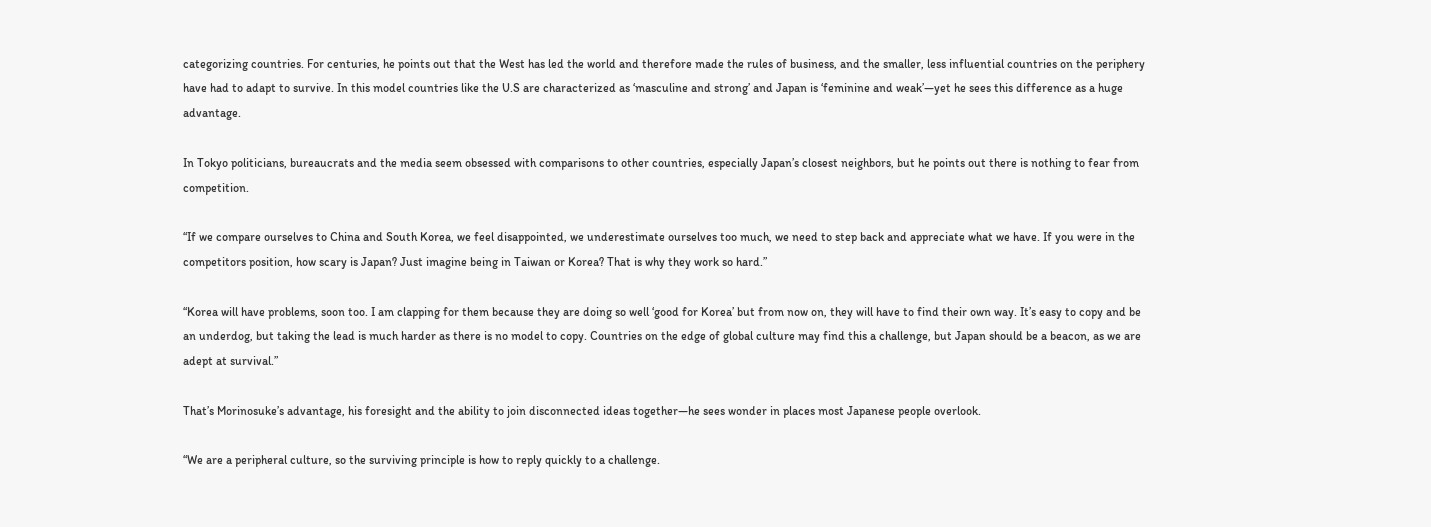categorizing countries. For centuries, he points out that the West has led the world and therefore made the rules of business, and the smaller, less influential countries on the periphery have had to adapt to survive. In this model countries like the U.S are characterized as ‘masculine and strong’ and Japan is ‘feminine and weak’—yet he sees this difference as a huge advantage.

In Tokyo politicians, bureaucrats and the media seem obsessed with comparisons to other countries, especially Japan’s closest neighbors, but he points out there is nothing to fear from competition.

“If we compare ourselves to China and South Korea, we feel disappointed, we underestimate ourselves too much, we need to step back and appreciate what we have. If you were in the competitors position, how scary is Japan? Just imagine being in Taiwan or Korea? That is why they work so hard.”

“Korea will have problems, soon too. I am clapping for them because they are doing so well ‘good for Korea’ but from now on, they will have to find their own way. It’s easy to copy and be an underdog, but taking the lead is much harder as there is no model to copy. Countries on the edge of global culture may find this a challenge, but Japan should be a beacon, as we are adept at survival.”

That’s Morinosuke’s advantage, his foresight and the ability to join disconnected ideas together—he sees wonder in places most Japanese people overlook.

“We are a peripheral culture, so the surviving principle is how to reply quickly to a challenge.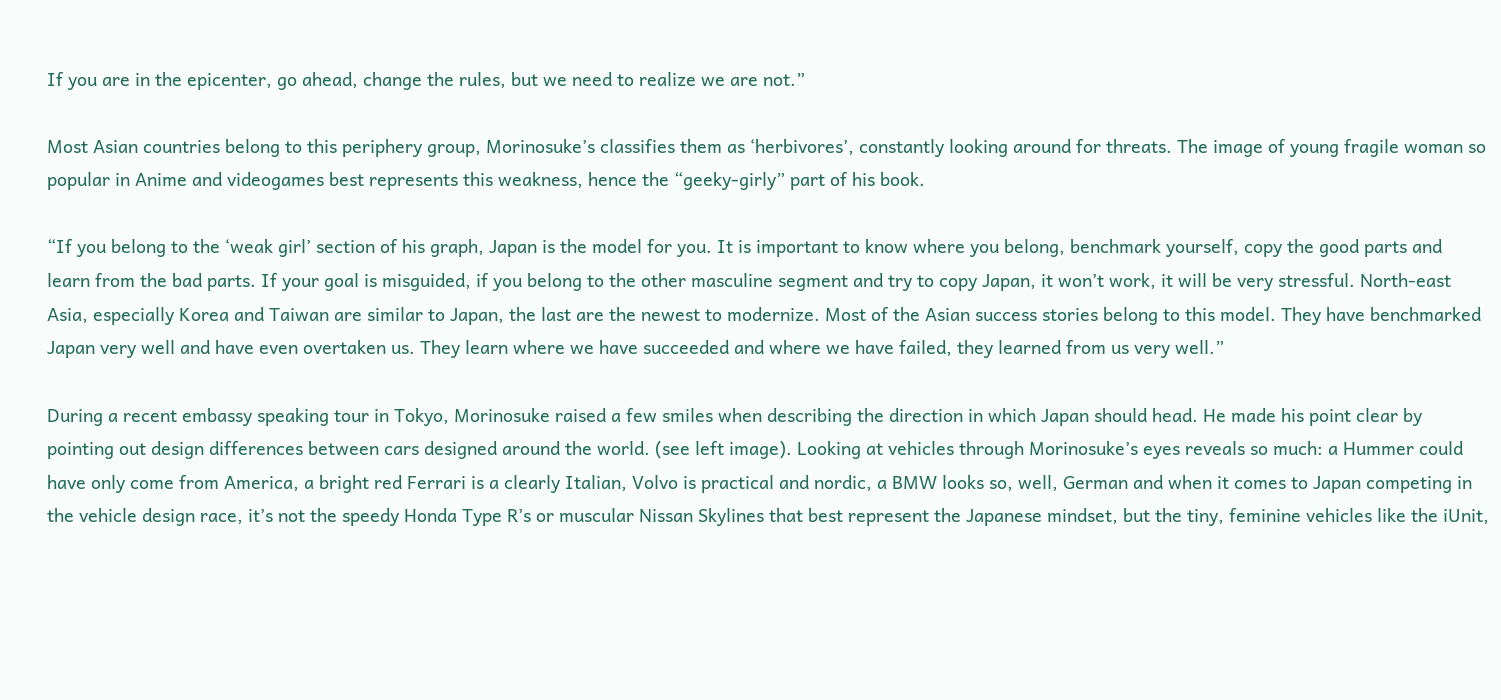If you are in the epicenter, go ahead, change the rules, but we need to realize we are not.”

Most Asian countries belong to this periphery group, Morinosuke’s classifies them as ‘herbivores’, constantly looking around for threats. The image of young fragile woman so popular in Anime and videogames best represents this weakness, hence the “geeky-girly” part of his book.

“If you belong to the ‘weak girl’ section of his graph, Japan is the model for you. It is important to know where you belong, benchmark yourself, copy the good parts and learn from the bad parts. If your goal is misguided, if you belong to the other masculine segment and try to copy Japan, it won’t work, it will be very stressful. North-east Asia, especially Korea and Taiwan are similar to Japan, the last are the newest to modernize. Most of the Asian success stories belong to this model. They have benchmarked Japan very well and have even overtaken us. They learn where we have succeeded and where we have failed, they learned from us very well.”

During a recent embassy speaking tour in Tokyo, Morinosuke raised a few smiles when describing the direction in which Japan should head. He made his point clear by pointing out design differences between cars designed around the world. (see left image). Looking at vehicles through Morinosuke’s eyes reveals so much: a Hummer could have only come from America, a bright red Ferrari is a clearly Italian, Volvo is practical and nordic, a BMW looks so, well, German and when it comes to Japan competing in the vehicle design race, it’s not the speedy Honda Type R’s or muscular Nissan Skylines that best represent the Japanese mindset, but the tiny, feminine vehicles like the iUnit,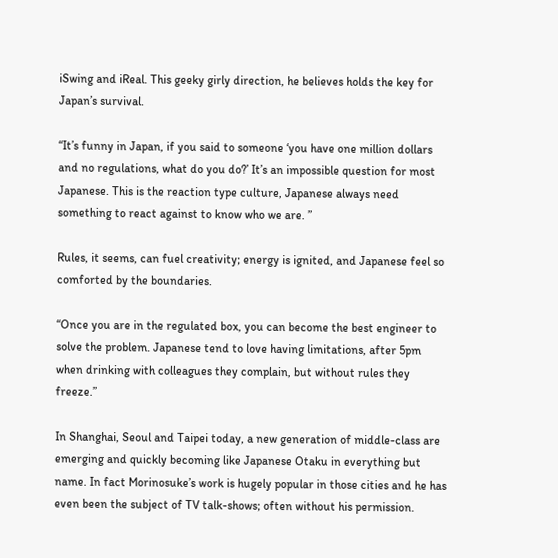iSwing and iReal. This geeky girly direction, he believes holds the key for Japan’s survival.

“It’s funny in Japan, if you said to someone ‘you have one million dollars and no regulations, what do you do?’ It’s an impossible question for most Japanese. This is the reaction type culture, Japanese always need something to react against to know who we are. ”

Rules, it seems, can fuel creativity; energy is ignited, and Japanese feel so comforted by the boundaries.

“Once you are in the regulated box, you can become the best engineer to solve the problem. Japanese tend to love having limitations, after 5pm when drinking with colleagues they complain, but without rules they freeze.”

In Shanghai, Seoul and Taipei today, a new generation of middle-class are emerging and quickly becoming like Japanese Otaku in everything but name. In fact Morinosuke’s work is hugely popular in those cities and he has even been the subject of TV talk-shows; often without his permission.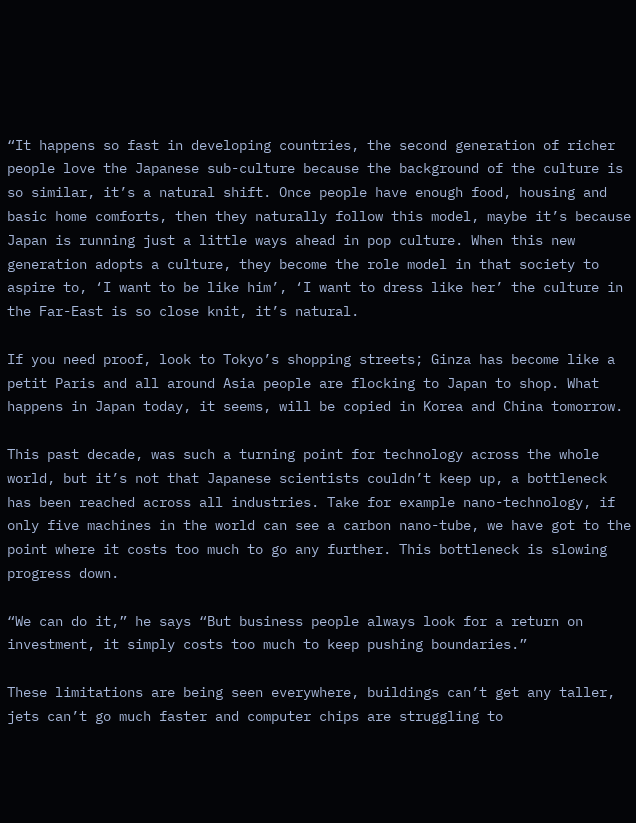“It happens so fast in developing countries, the second generation of richer people love the Japanese sub-culture because the background of the culture is so similar, it’s a natural shift. Once people have enough food, housing and basic home comforts, then they naturally follow this model, maybe it’s because Japan is running just a little ways ahead in pop culture. When this new generation adopts a culture, they become the role model in that society to aspire to, ‘I want to be like him’, ‘I want to dress like her’ the culture in the Far-East is so close knit, it’s natural.

If you need proof, look to Tokyo’s shopping streets; Ginza has become like a petit Paris and all around Asia people are flocking to Japan to shop. What happens in Japan today, it seems, will be copied in Korea and China tomorrow.

This past decade, was such a turning point for technology across the whole world, but it’s not that Japanese scientists couldn’t keep up, a bottleneck has been reached across all industries. Take for example nano-technology, if only five machines in the world can see a carbon nano-tube, we have got to the point where it costs too much to go any further. This bottleneck is slowing progress down.

“We can do it,” he says “But business people always look for a return on investment, it simply costs too much to keep pushing boundaries.”

These limitations are being seen everywhere, buildings can’t get any taller, jets can’t go much faster and computer chips are struggling to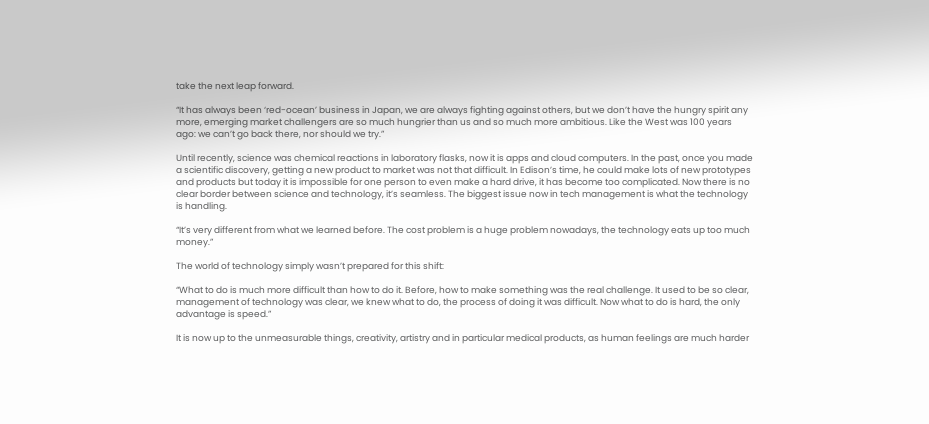take the next leap forward.

“It has always been ‘red-ocean’ business in Japan, we are always fighting against others, but we don’t have the hungry spirit any more, emerging market challengers are so much hungrier than us and so much more ambitious. Like the West was 100 years ago: we can’t go back there, nor should we try.”

Until recently, science was chemical reactions in laboratory flasks, now it is apps and cloud computers. In the past, once you made a scientific discovery, getting a new product to market was not that difficult. In Edison’s time, he could make lots of new prototypes and products but today it is impossible for one person to even make a hard drive, it has become too complicated. Now there is no clear border between science and technology, it’s seamless. The biggest issue now in tech management is what the technology is handling.

“It’s very different from what we learned before. The cost problem is a huge problem nowadays, the technology eats up too much money.”

The world of technology simply wasn’t prepared for this shift:

“What to do is much more difficult than how to do it. Before, how to make something was the real challenge. It used to be so clear, management of technology was clear, we knew what to do, the process of doing it was difficult. Now what to do is hard, the only advantage is speed.”

It is now up to the unmeasurable things, creativity, artistry and in particular medical products, as human feelings are much harder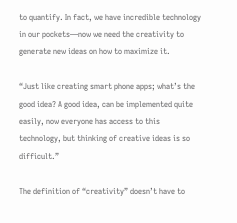to quantify. In fact, we have incredible technology in our pockets—now we need the creativity to generate new ideas on how to maximize it.

“Just like creating smart phone apps; what’s the good idea? A good idea, can be implemented quite easily, now everyone has access to this technology, but thinking of creative ideas is so difficult.”

The definition of “creativity” doesn’t have to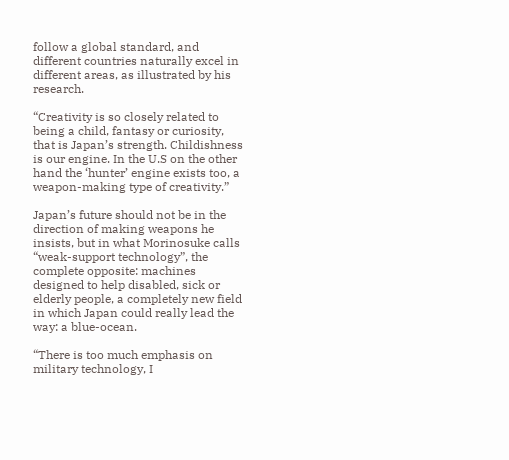follow a global standard, and different countries naturally excel in different areas, as illustrated by his research.

“Creativity is so closely related to being a child, fantasy or curiosity, that is Japan’s strength. Childishness is our engine. In the U.S on the other hand the ‘hunter’ engine exists too, a weapon-making type of creativity.”

Japan’s future should not be in the direction of making weapons he insists, but in what Morinosuke calls “weak-support technology”, the complete opposite: machines designed to help disabled, sick or elderly people, a completely new field in which Japan could really lead the way: a blue-ocean.

“There is too much emphasis on military technology, I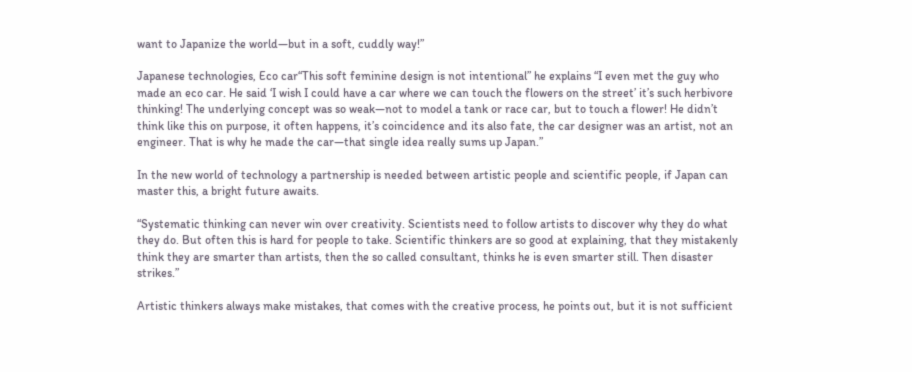want to Japanize the world—but in a soft, cuddly way!”

Japanese technologies, Eco car“This soft feminine design is not intentional” he explains “I even met the guy who made an eco car. He said ‘I wish I could have a car where we can touch the flowers on the street’ it’s such herbivore thinking! The underlying concept was so weak—not to model a tank or race car, but to touch a flower! He didn’t think like this on purpose, it often happens, it’s coincidence and its also fate, the car designer was an artist, not an engineer. That is why he made the car—that single idea really sums up Japan.”

In the new world of technology a partnership is needed between artistic people and scientific people, if Japan can master this, a bright future awaits.

“Systematic thinking can never win over creativity. Scientists need to follow artists to discover why they do what they do. But often this is hard for people to take. Scientific thinkers are so good at explaining, that they mistakenly think they are smarter than artists, then the so called consultant, thinks he is even smarter still. Then disaster strikes.”

Artistic thinkers always make mistakes, that comes with the creative process, he points out, but it is not sufficient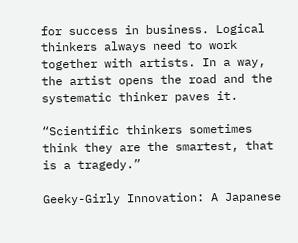for success in business. Logical thinkers always need to work together with artists. In a way, the artist opens the road and the systematic thinker paves it.

“Scientific thinkers sometimes think they are the smartest, that is a tragedy.”

Geeky-Girly Innovation: A Japanese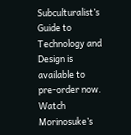Subculturalist’s Guide to Technology and Design is available to pre-order now. Watch Morinosuke’s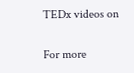TEDx videos on

For more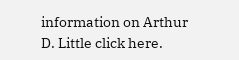information on Arthur D. Little click here.